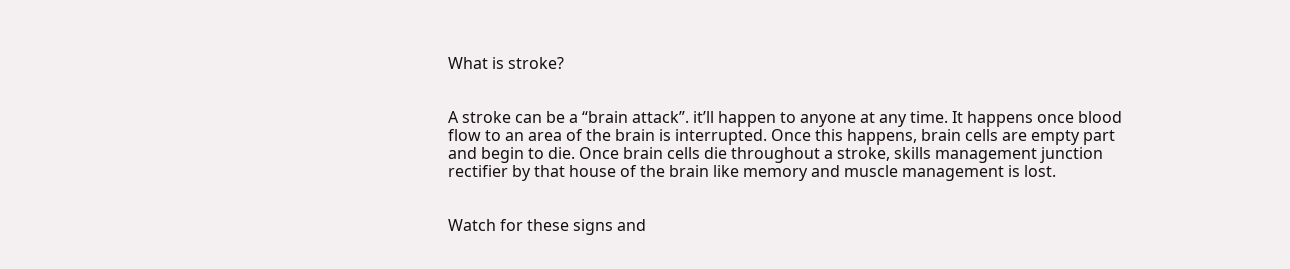What is stroke?


A stroke can be a “brain attack”. it’ll happen to anyone at any time. It happens once blood flow to an area of the brain is interrupted. Once this happens, brain cells are empty part and begin to die. Once brain cells die throughout a stroke, skills management junction rectifier by that house of the brain like memory and muscle management is lost.


Watch for these signs and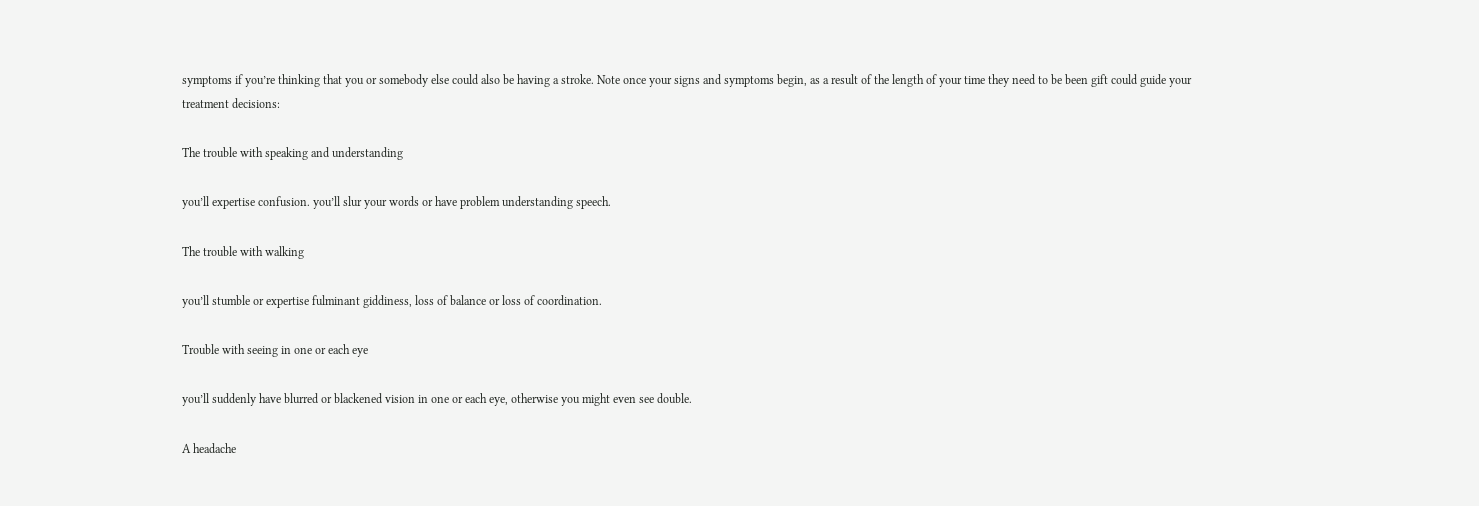symptoms if you’re thinking that you or somebody else could also be having a stroke. Note once your signs and symptoms begin, as a result of the length of your time they need to be been gift could guide your treatment decisions:

The trouble with speaking and understanding

you’ll expertise confusion. you’ll slur your words or have problem understanding speech.

The trouble with walking

you’ll stumble or expertise fulminant giddiness, loss of balance or loss of coordination.

Trouble with seeing in one or each eye

you’ll suddenly have blurred or blackened vision in one or each eye, otherwise you might even see double.

A headache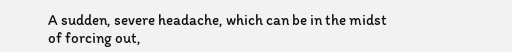A sudden, severe headache, which can be in the midst of forcing out,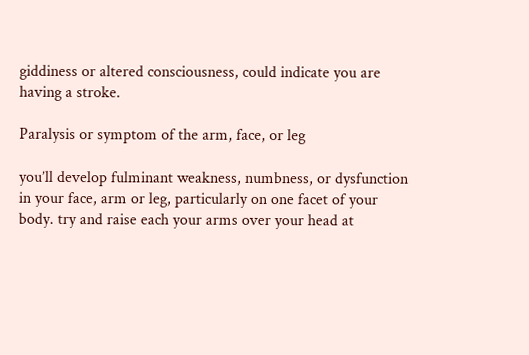giddiness or altered consciousness, could indicate you are having a stroke.

Paralysis or symptom of the arm, face, or leg

you’ll develop fulminant weakness, numbness, or dysfunction in your face, arm or leg, particularly on one facet of your body. try and raise each your arms over your head at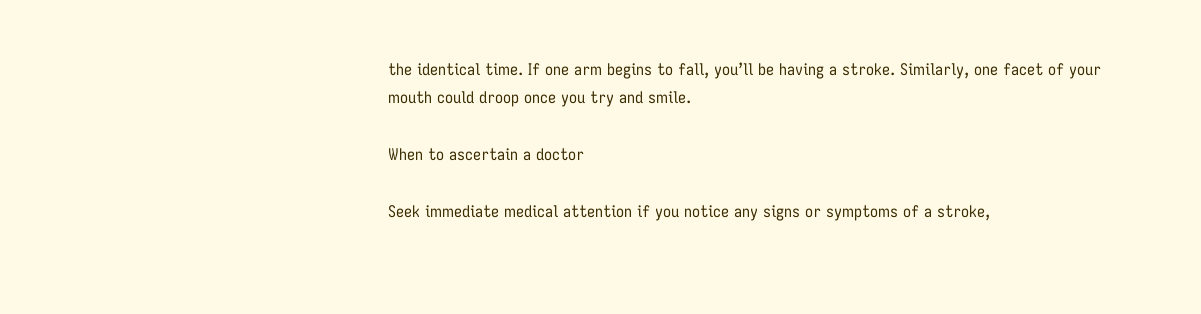the identical time. If one arm begins to fall, you’ll be having a stroke. Similarly, one facet of your mouth could droop once you try and smile.

When to ascertain a doctor

Seek immediate medical attention if you notice any signs or symptoms of a stroke,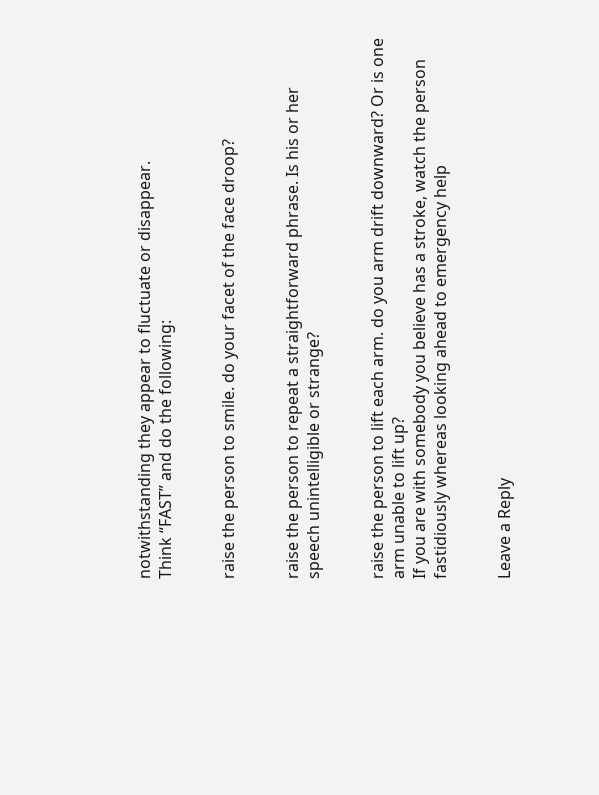notwithstanding they appear to fluctuate or disappear.
Think “FAST” and do the following:


raise the person to smile. do your facet of the face droop?


raise the person to repeat a straightforward phrase. Is his or her speech unintelligible or strange?


raise the person to lift each arm. do you arm drift downward? Or is one arm unable to lift up?
If you are with somebody you believe has a stroke, watch the person fastidiously whereas looking ahead to emergency help


Leave a Reply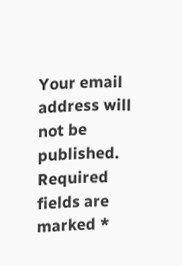Your email address will not be published. Required fields are marked *